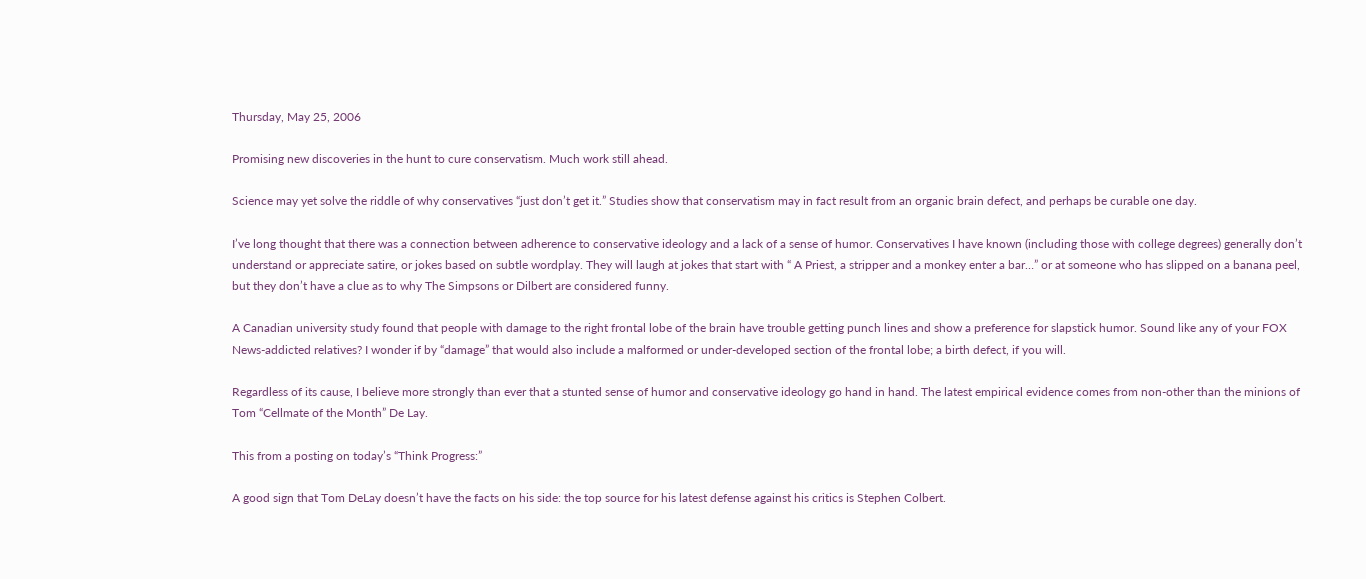Thursday, May 25, 2006

Promising new discoveries in the hunt to cure conservatism. Much work still ahead.

Science may yet solve the riddle of why conservatives “just don’t get it.” Studies show that conservatism may in fact result from an organic brain defect, and perhaps be curable one day.

I’ve long thought that there was a connection between adherence to conservative ideology and a lack of a sense of humor. Conservatives I have known (including those with college degrees) generally don’t understand or appreciate satire, or jokes based on subtle wordplay. They will laugh at jokes that start with “ A Priest, a stripper and a monkey enter a bar…” or at someone who has slipped on a banana peel, but they don’t have a clue as to why The Simpsons or Dilbert are considered funny.

A Canadian university study found that people with damage to the right frontal lobe of the brain have trouble getting punch lines and show a preference for slapstick humor. Sound like any of your FOX News-addicted relatives? I wonder if by “damage” that would also include a malformed or under-developed section of the frontal lobe; a birth defect, if you will.

Regardless of its cause, I believe more strongly than ever that a stunted sense of humor and conservative ideology go hand in hand. The latest empirical evidence comes from non-other than the minions of Tom “Cellmate of the Month” De Lay.

This from a posting on today’s “Think Progress:”

A good sign that Tom DeLay doesn’t have the facts on his side: the top source for his latest defense against his critics is Stephen Colbert.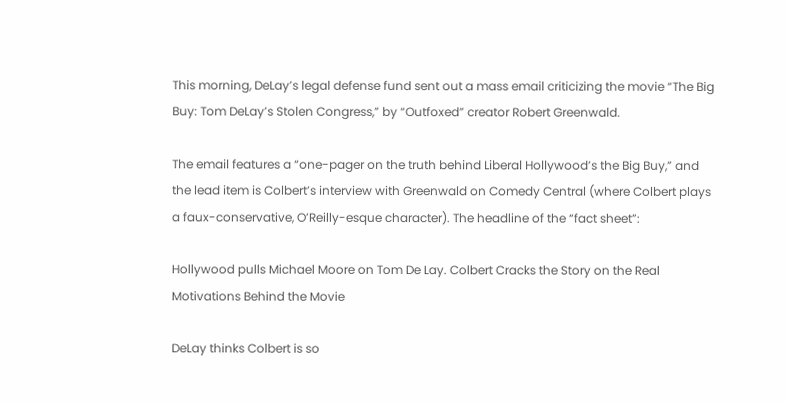This morning, DeLay’s legal defense fund sent out a mass email criticizing the movie “The Big Buy: Tom DeLay’s Stolen Congress,” by “Outfoxed” creator Robert Greenwald.

The email features a “one-pager on the truth behind Liberal Hollywood’s the Big Buy,” and the lead item is Colbert’s interview with Greenwald on Comedy Central (where Colbert plays a faux-conservative, O’Reilly-esque character). The headline of the “fact sheet”:

Hollywood pulls Michael Moore on Tom De Lay. Colbert Cracks the Story on the Real Motivations Behind the Movie

DeLay thinks Colbert is so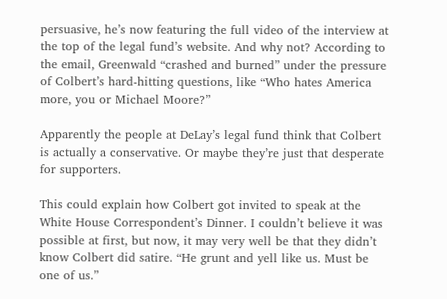persuasive, he’s now featuring the full video of the interview at the top of the legal fund’s website. And why not? According to the email, Greenwald “crashed and burned” under the pressure of Colbert’s hard-hitting questions, like “Who hates America more, you or Michael Moore?”

Apparently the people at DeLay’s legal fund think that Colbert is actually a conservative. Or maybe they’re just that desperate for supporters.

This could explain how Colbert got invited to speak at the White House Correspondent’s Dinner. I couldn’t believe it was possible at first, but now, it may very well be that they didn’t know Colbert did satire. “He grunt and yell like us. Must be one of us.”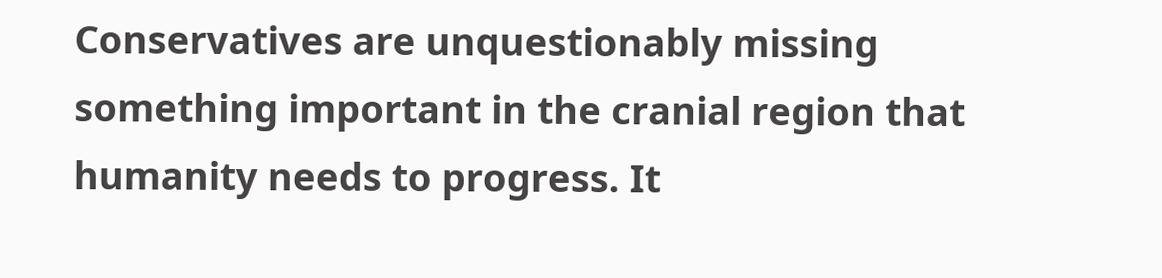Conservatives are unquestionably missing something important in the cranial region that humanity needs to progress. It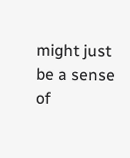might just be a sense of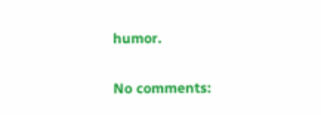humor.

No comments: